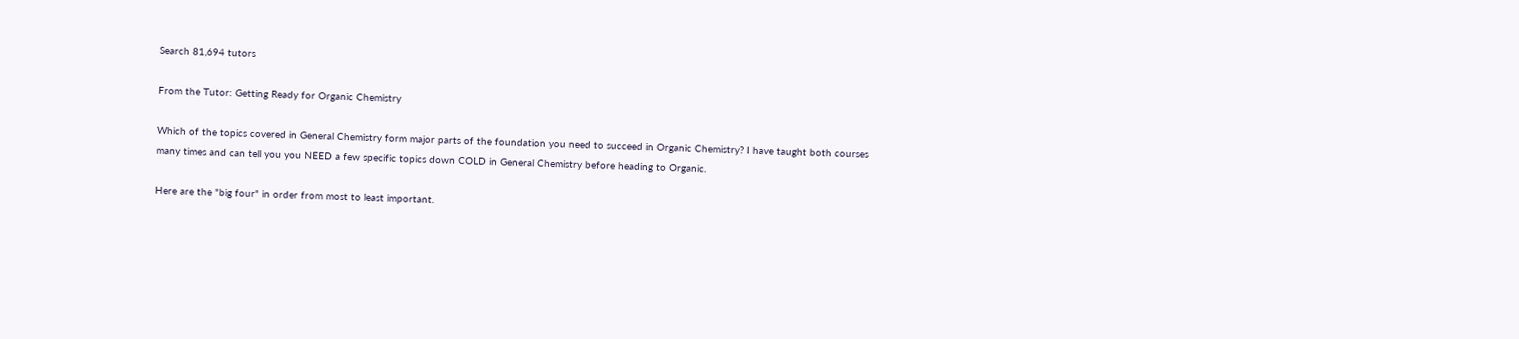Search 81,694 tutors

From the Tutor: Getting Ready for Organic Chemistry

Which of the topics covered in General Chemistry form major parts of the foundation you need to succeed in Organic Chemistry? I have taught both courses many times and can tell you you NEED a few specific topics down COLD in General Chemistry before heading to Organic.

Here are the "big four" in order from most to least important.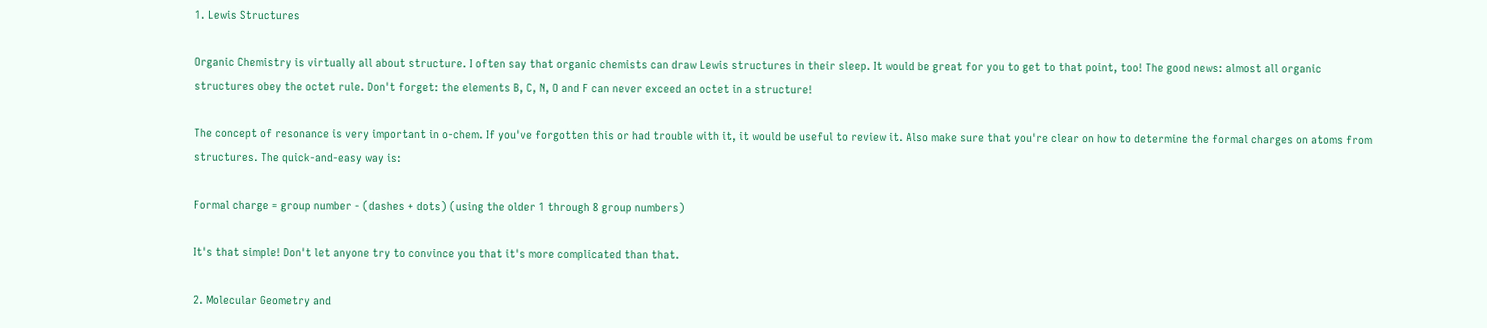1. Lewis Structures

Organic Chemistry is virtually all about structure. I often say that organic chemists can draw Lewis structures in their sleep. It would be great for you to get to that point, too! The good news: almost all organic structures obey the octet rule. Don't forget: the elements B, C, N, O and F can never exceed an octet in a structure!

The concept of resonance is very important in o-chem. If you've forgotten this or had trouble with it, it would be useful to review it. Also make sure that you're clear on how to determine the formal charges on atoms from structures. The quick-and-easy way is:

Formal charge = group number - (dashes + dots) (using the older 1 through 8 group numbers)

It's that simple! Don't let anyone try to convince you that it's more complicated than that.

2. Molecular Geometry and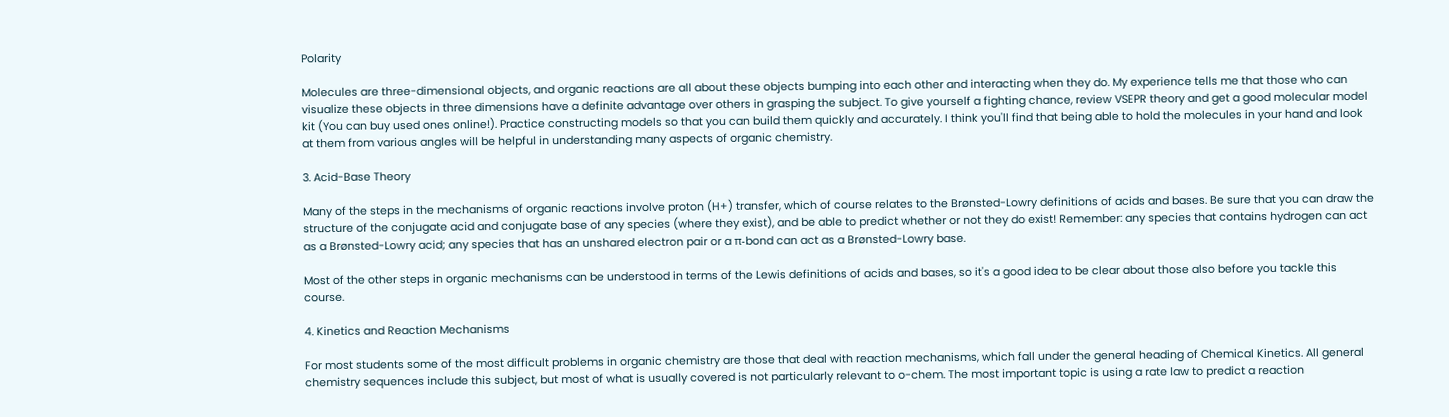Polarity

Molecules are three-dimensional objects, and organic reactions are all about these objects bumping into each other and interacting when they do. My experience tells me that those who can visualize these objects in three dimensions have a definite advantage over others in grasping the subject. To give yourself a fighting chance, review VSEPR theory and get a good molecular model kit (You can buy used ones online!). Practice constructing models so that you can build them quickly and accurately. I think you'll find that being able to hold the molecules in your hand and look at them from various angles will be helpful in understanding many aspects of organic chemistry.

3. Acid-Base Theory

Many of the steps in the mechanisms of organic reactions involve proton (H+) transfer, which of course relates to the Brønsted-Lowry definitions of acids and bases. Be sure that you can draw the structure of the conjugate acid and conjugate base of any species (where they exist), and be able to predict whether or not they do exist! Remember: any species that contains hydrogen can act as a Brønsted-Lowry acid; any species that has an unshared electron pair or a π-bond can act as a Brønsted-Lowry base.

Most of the other steps in organic mechanisms can be understood in terms of the Lewis definitions of acids and bases, so it's a good idea to be clear about those also before you tackle this course.

4. Kinetics and Reaction Mechanisms

For most students some of the most difficult problems in organic chemistry are those that deal with reaction mechanisms, which fall under the general heading of Chemical Kinetics. All general chemistry sequences include this subject, but most of what is usually covered is not particularly relevant to o-chem. The most important topic is using a rate law to predict a reaction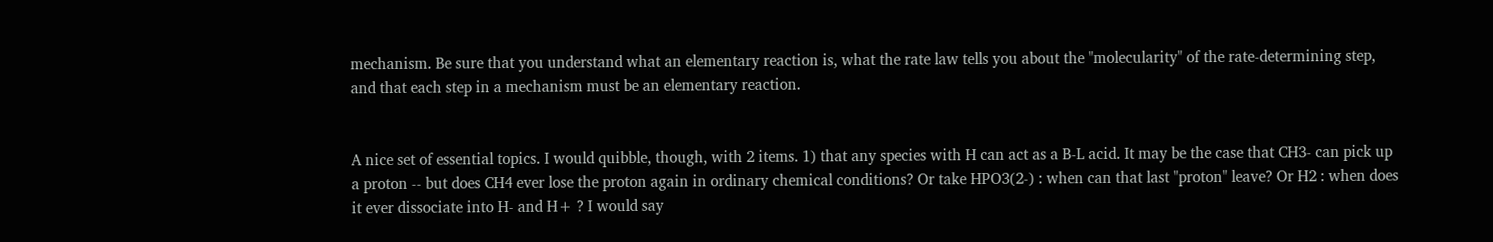mechanism. Be sure that you understand what an elementary reaction is, what the rate law tells you about the "molecularity" of the rate-determining step, and that each step in a mechanism must be an elementary reaction.


A nice set of essential topics. I would quibble, though, with 2 items. 1) that any species with H can act as a B-L acid. It may be the case that CH3- can pick up a proton -- but does CH4 ever lose the proton again in ordinary chemical conditions? Or take HPO3(2-) : when can that last "proton" leave? Or H2 : when does it ever dissociate into H- and H+ ? I would say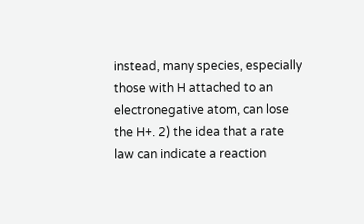instead, many species, especially those with H attached to an electronegative atom, can lose the H+. 2) the idea that a rate law can indicate a reaction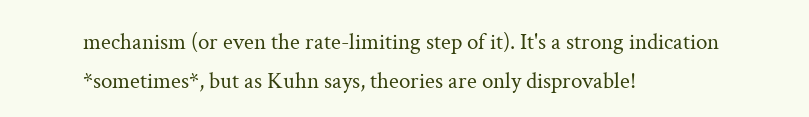mechanism (or even the rate-limiting step of it). It's a strong indication *sometimes*, but as Kuhn says, theories are only disprovable!